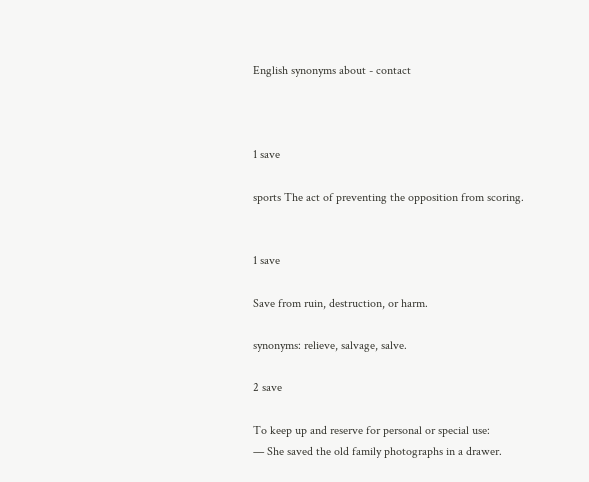English synonyms about - contact



1 save

sports The act of preventing the opposition from scoring.


1 save

Save from ruin, destruction, or harm.

synonyms: relieve, salvage, salve.

2 save

To keep up and reserve for personal or special use:
— She saved the old family photographs in a drawer.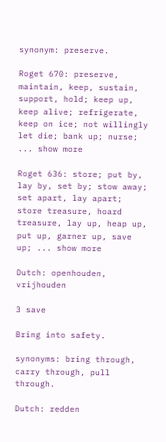synonym: preserve.

Roget 670: preserve, maintain, keep, sustain, support, hold; keep up, keep alive; refrigerate, keep on ice; not willingly let die; bank up; nurse; ... show more

Roget 636: store; put by, lay by, set by; stow away; set apart, lay apart; store treasure, hoard treasure, lay up, heap up, put up, garner up, save up; ... show more

Dutch: openhouden, vrijhouden

3 save

Bring into safety.

synonyms: bring through, carry through, pull through.

Dutch: redden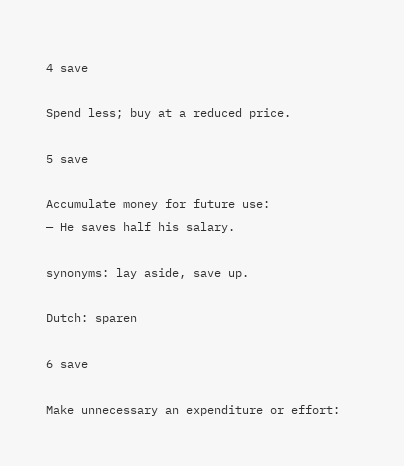4 save

Spend less; buy at a reduced price.

5 save

Accumulate money for future use:
— He saves half his salary.

synonyms: lay aside, save up.

Dutch: sparen

6 save

Make unnecessary an expenditure or effort: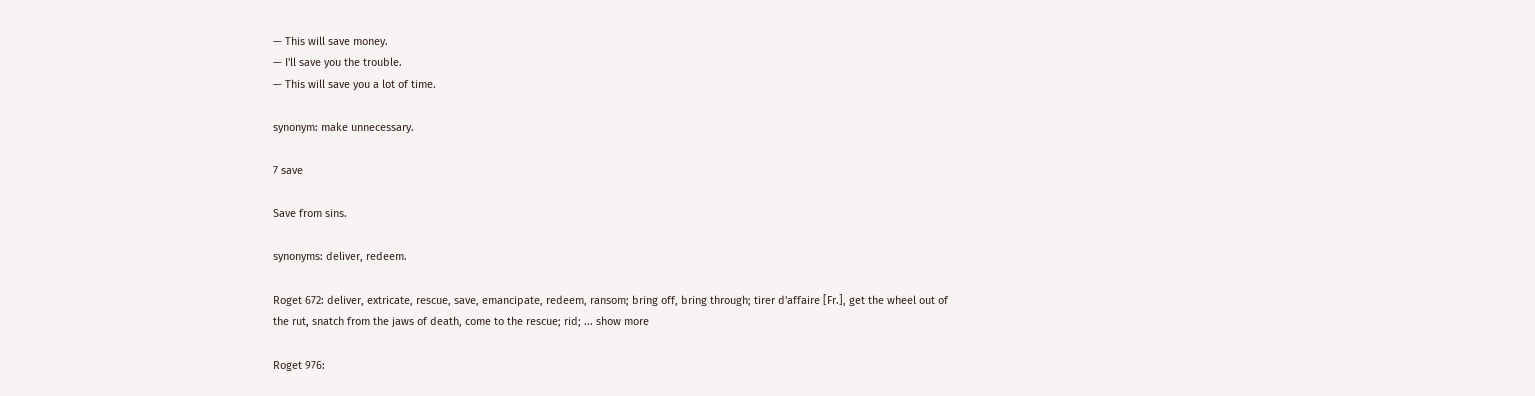— This will save money.
— I'll save you the trouble.
— This will save you a lot of time.

synonym: make unnecessary.

7 save

Save from sins.

synonyms: deliver, redeem.

Roget 672: deliver, extricate, rescue, save, emancipate, redeem, ransom; bring off, bring through; tirer d'affaire [Fr.], get the wheel out of the rut, snatch from the jaws of death, come to the rescue; rid; ... show more

Roget 976: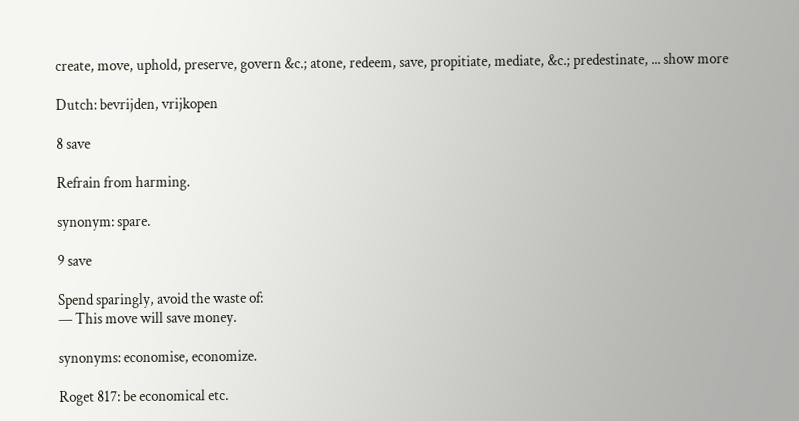create, move, uphold, preserve, govern &c.; atone, redeem, save, propitiate, mediate, &c.; predestinate, ... show more

Dutch: bevrijden, vrijkopen

8 save

Refrain from harming.

synonym: spare.

9 save

Spend sparingly, avoid the waste of:
— This move will save money.

synonyms: economise, economize.

Roget 817: be economical etc.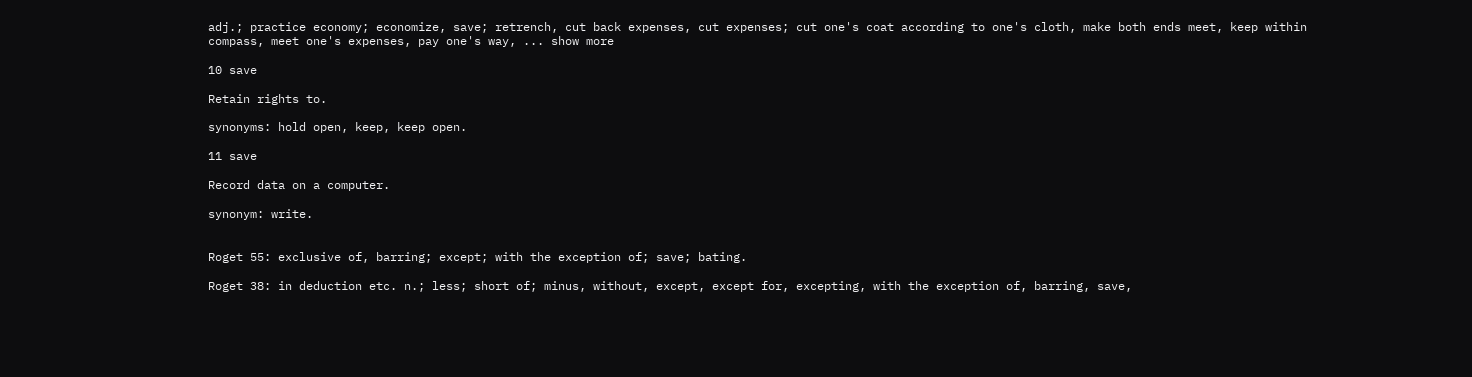adj.; practice economy; economize, save; retrench, cut back expenses, cut expenses; cut one's coat according to one's cloth, make both ends meet, keep within compass, meet one's expenses, pay one's way, ... show more

10 save

Retain rights to.

synonyms: hold open, keep, keep open.

11 save

Record data on a computer.

synonym: write.


Roget 55: exclusive of, barring; except; with the exception of; save; bating.

Roget 38: in deduction etc. n.; less; short of; minus, without, except, except for, excepting, with the exception of, barring, save,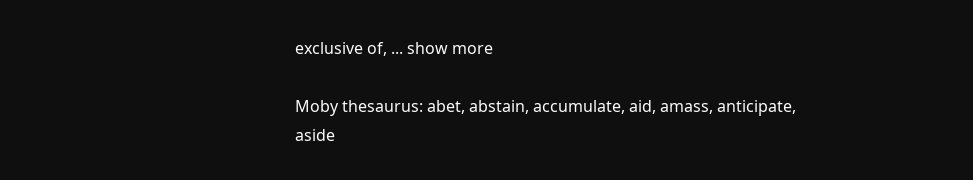exclusive of, ... show more

Moby thesaurus: abet, abstain, accumulate, aid, amass, anticipate, aside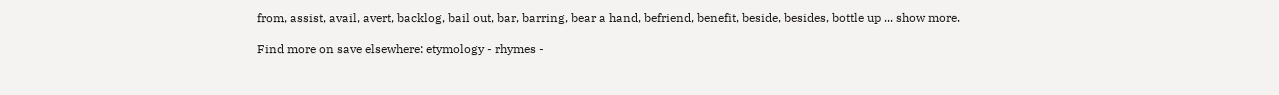from, assist, avail, avert, backlog, bail out, bar, barring, bear a hand, befriend, benefit, beside, besides, bottle up ... show more.

Find more on save elsewhere: etymology - rhymes -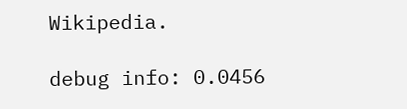Wikipedia.

debug info: 0.0456